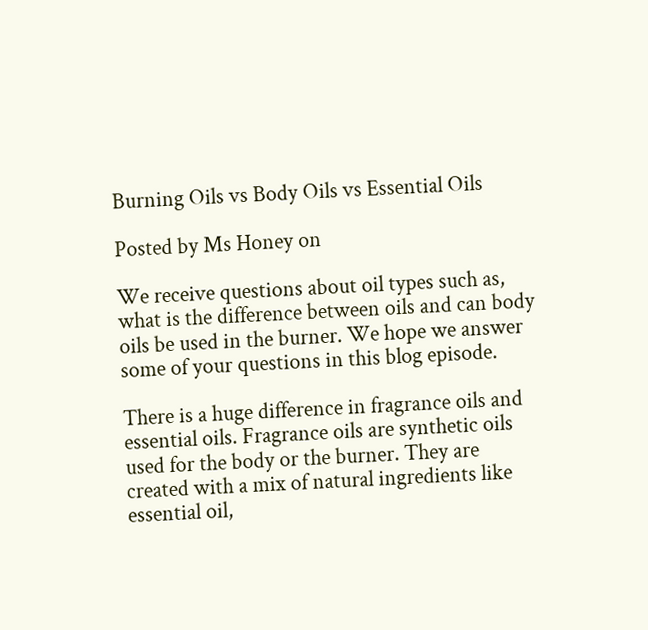Burning Oils vs Body Oils vs Essential Oils

Posted by Ms Honey on

We receive questions about oil types such as, what is the difference between oils and can body oils be used in the burner. We hope we answer some of your questions in this blog episode.

There is a huge difference in fragrance oils and essential oils. Fragrance oils are synthetic oils used for the body or the burner. They are created with a mix of natural ingredients like essential oil,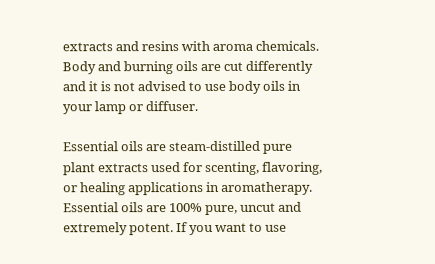extracts and resins with aroma chemicals. Body and burning oils are cut differently and it is not advised to use body oils in your lamp or diffuser.

Essential oils are steam-distilled pure plant extracts used for scenting, flavoring, or healing applications in aromatherapy. Essential oils are 100% pure, uncut and extremely potent. If you want to use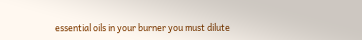essential oils in your burner you must dilute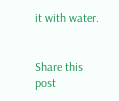it with water.


Share this post